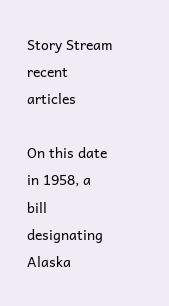Story Stream
recent articles

On this date in 1958, a bill designating Alaska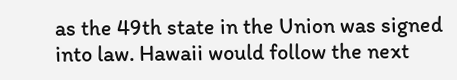as the 49th state in the Union was signed into law. Hawaii would follow the next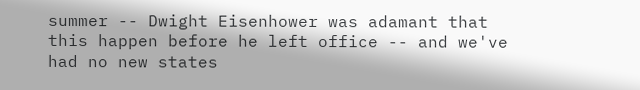summer -- Dwight Eisenhower was adamant that this happen before he left office -- and we've had no new states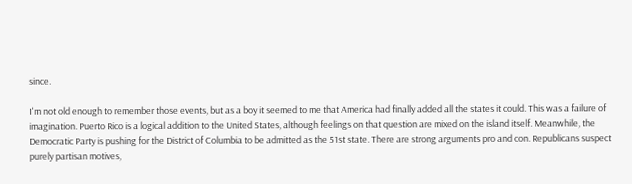since.

I'm not old enough to remember those events, but as a boy it seemed to me that America had finally added all the states it could. This was a failure of imagination. Puerto Rico is a logical addition to the United States, although feelings on that question are mixed on the island itself. Meanwhile, the Democratic Party is pushing for the District of Columbia to be admitted as the 51st state. There are strong arguments pro and con. Republicans suspect purely partisan motives,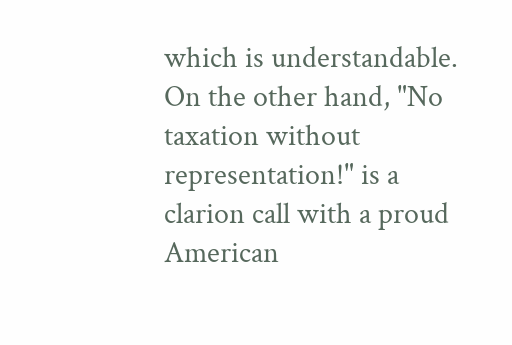which is understandable. On the other hand, "No taxation without representation!" is a clarion call with a proud American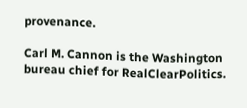provenance.

Carl M. Cannon is the Washington bureau chief for RealClearPolitics.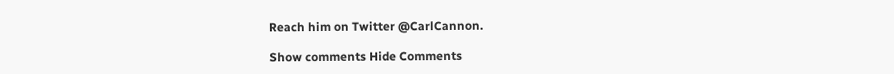Reach him on Twitter @CarlCannon.

Show comments Hide Comments